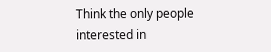Think the only people interested in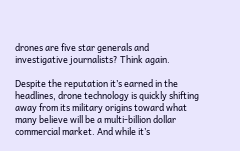drones are five star generals and investigative journalists? Think again.

Despite the reputation it’s earned in the headlines, drone technology is quickly shifting away from its military origins toward what many believe will be a multi-billion dollar commercial market. And while it’s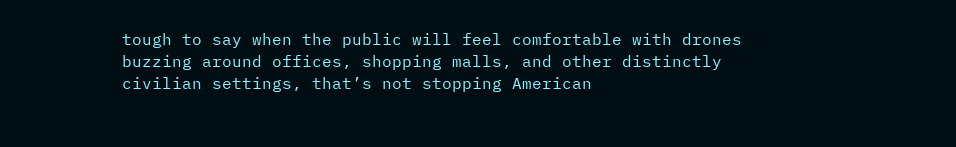tough to say when the public will feel comfortable with drones buzzing around offices, shopping malls, and other distinctly civilian settings, that’s not stopping American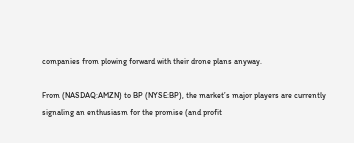companies from plowing forward with their drone plans anyway.

From (NASDAQ:AMZN) to BP (NYSE:BP), the market’s major players are currently signaling an enthusiasm for the promise (and profit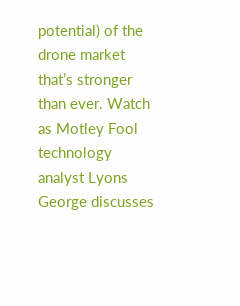potential) of the drone market that’s stronger than ever. Watch as Motley Fool technology analyst Lyons George discusses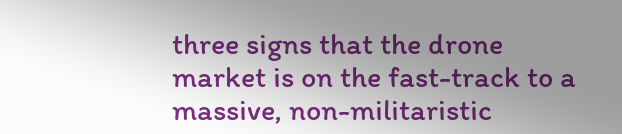three signs that the drone market is on the fast-track to a massive, non-militaristic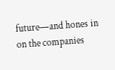future—and hones in on the companies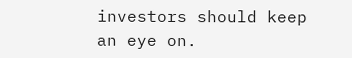investors should keep an eye on.